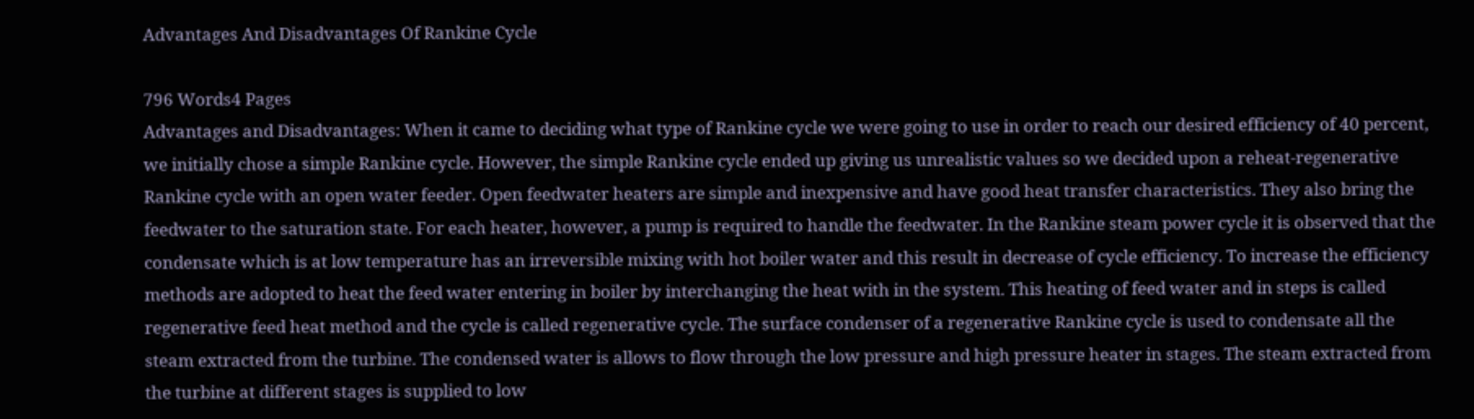Advantages And Disadvantages Of Rankine Cycle

796 Words4 Pages
Advantages and Disadvantages: When it came to deciding what type of Rankine cycle we were going to use in order to reach our desired efficiency of 40 percent, we initially chose a simple Rankine cycle. However, the simple Rankine cycle ended up giving us unrealistic values so we decided upon a reheat-regenerative Rankine cycle with an open water feeder. Open feedwater heaters are simple and inexpensive and have good heat transfer characteristics. They also bring the feedwater to the saturation state. For each heater, however, a pump is required to handle the feedwater. In the Rankine steam power cycle it is observed that the condensate which is at low temperature has an irreversible mixing with hot boiler water and this result in decrease of cycle efficiency. To increase the efficiency methods are adopted to heat the feed water entering in boiler by interchanging the heat with in the system. This heating of feed water and in steps is called regenerative feed heat method and the cycle is called regenerative cycle. The surface condenser of a regenerative Rankine cycle is used to condensate all the steam extracted from the turbine. The condensed water is allows to flow through the low pressure and high pressure heater in stages. The steam extracted from the turbine at different stages is supplied to low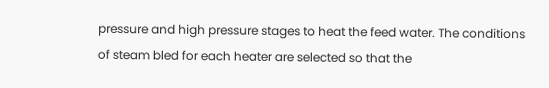pressure and high pressure stages to heat the feed water. The conditions of steam bled for each heater are selected so that the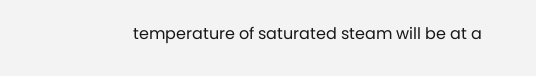temperature of saturated steam will be at a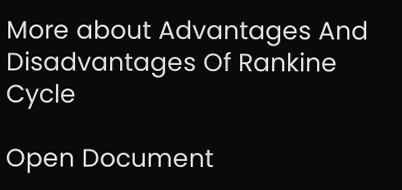More about Advantages And Disadvantages Of Rankine Cycle

Open Document